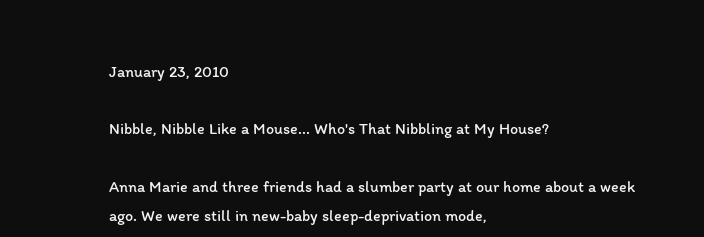January 23, 2010

Nibble, Nibble Like a Mouse... Who's That Nibbling at My House?

Anna Marie and three friends had a slumber party at our home about a week ago. We were still in new-baby sleep-deprivation mode,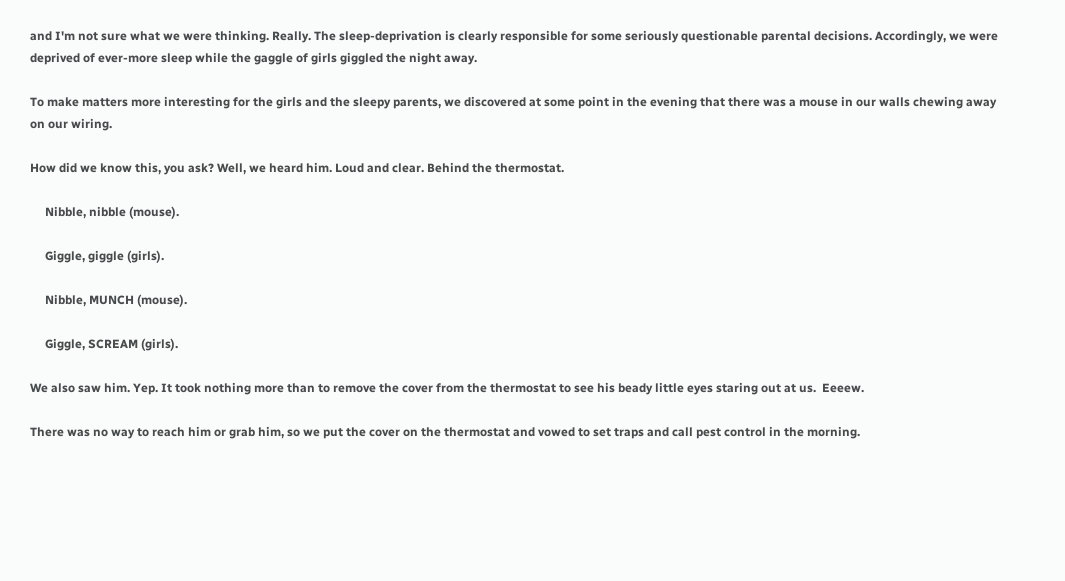and I'm not sure what we were thinking. Really. The sleep-deprivation is clearly responsible for some seriously questionable parental decisions. Accordingly, we were deprived of ever-more sleep while the gaggle of girls giggled the night away.

To make matters more interesting for the girls and the sleepy parents, we discovered at some point in the evening that there was a mouse in our walls chewing away on our wiring.

How did we know this, you ask? Well, we heard him. Loud and clear. Behind the thermostat.

     Nibble, nibble (mouse).

     Giggle, giggle (girls).

     Nibble, MUNCH (mouse).

     Giggle, SCREAM (girls).

We also saw him. Yep. It took nothing more than to remove the cover from the thermostat to see his beady little eyes staring out at us.  Eeeew.

There was no way to reach him or grab him, so we put the cover on the thermostat and vowed to set traps and call pest control in the morning.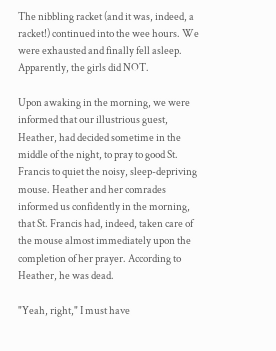The nibbling racket (and it was, indeed, a racket!) continued into the wee hours. We were exhausted and finally fell asleep. Apparently, the girls did NOT.

Upon awaking in the morning, we were informed that our illustrious guest, Heather, had decided sometime in the middle of the night, to pray to good St. Francis to quiet the noisy, sleep-depriving mouse. Heather and her comrades informed us confidently in the morning, that St. Francis had, indeed, taken care of the mouse almost immediately upon the completion of her prayer. According to Heather, he was dead.

"Yeah, right," I must have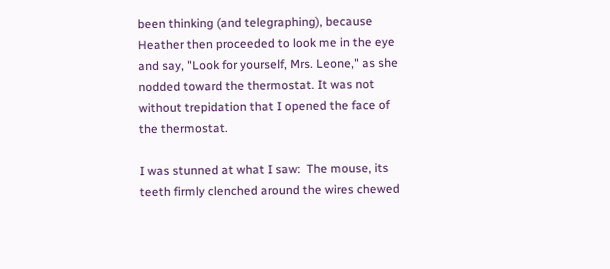been thinking (and telegraphing), because Heather then proceeded to look me in the eye and say, "Look for yourself, Mrs. Leone," as she nodded toward the thermostat. It was not without trepidation that I opened the face of the thermostat.

I was stunned at what I saw:  The mouse, its teeth firmly clenched around the wires chewed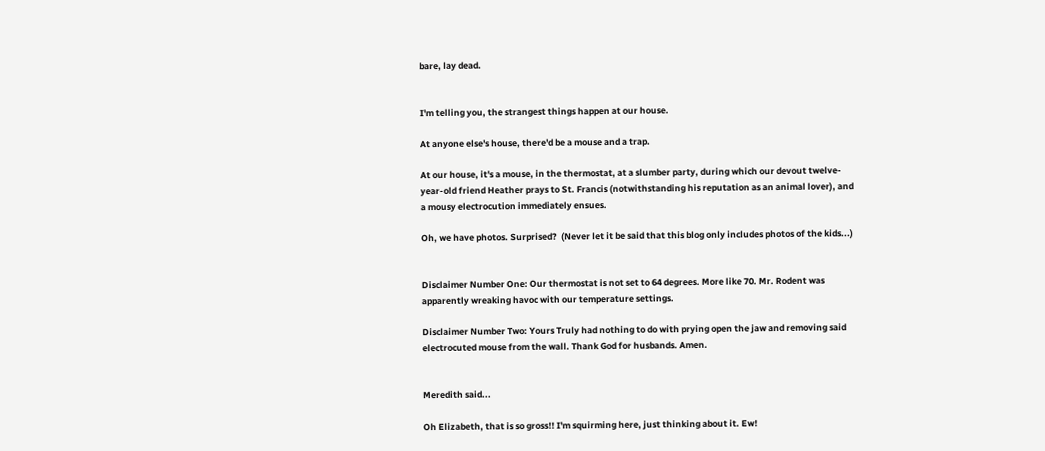bare, lay dead.


I'm telling you, the strangest things happen at our house.

At anyone else's house, there'd be a mouse and a trap.

At our house, it's a mouse, in the thermostat, at a slumber party, during which our devout twelve-year-old friend Heather prays to St. Francis (notwithstanding his reputation as an animal lover), and a mousy electrocution immediately ensues.

Oh, we have photos. Surprised?  (Never let it be said that this blog only includes photos of the kids...)


Disclaimer Number One: Our thermostat is not set to 64 degrees. More like 70. Mr. Rodent was apparently wreaking havoc with our temperature settings.

Disclaimer Number Two: Yours Truly had nothing to do with prying open the jaw and removing said electrocuted mouse from the wall. Thank God for husbands. Amen.


Meredith said...

Oh Elizabeth, that is so gross!! I'm squirming here, just thinking about it. Ew!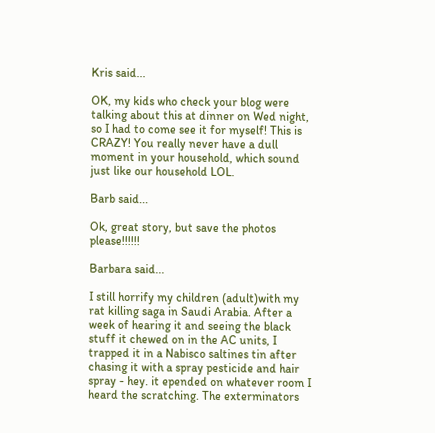Kris said...

OK, my kids who check your blog were talking about this at dinner on Wed night, so I had to come see it for myself! This is CRAZY! You really never have a dull moment in your household, which sound just like our household LOL.

Barb said...

Ok, great story, but save the photos please!!!!!!

Barbara said...

I still horrify my children (adult)with my rat killing saga in Saudi Arabia. After a week of hearing it and seeing the black stuff it chewed on in the AC units, I trapped it in a Nabisco saltines tin after chasing it with a spray pesticide and hair spray - hey. it epended on whatever room I heard the scratching. The exterminators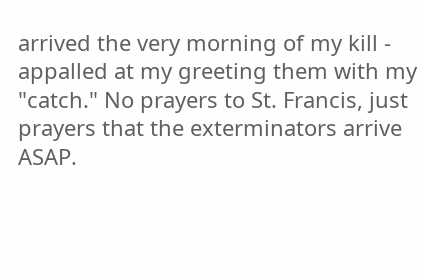arrived the very morning of my kill - appalled at my greeting them with my "catch." No prayers to St. Francis, just prayers that the exterminators arrive ASAP.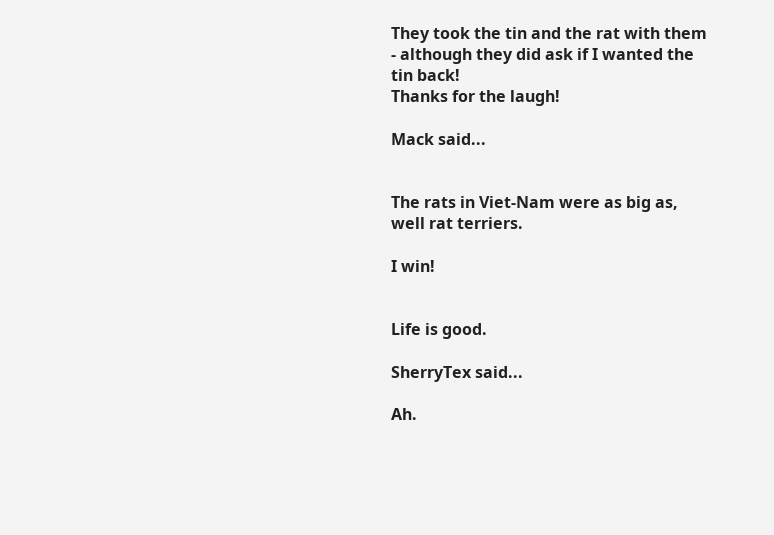They took the tin and the rat with them - although they did ask if I wanted the tin back!
Thanks for the laugh!

Mack said...


The rats in Viet-Nam were as big as, well rat terriers.

I win!


Life is good.

SherryTex said...

Ah.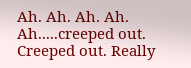Ah. Ah. Ah. Ah. Ah.....creeped out. Creeped out. Really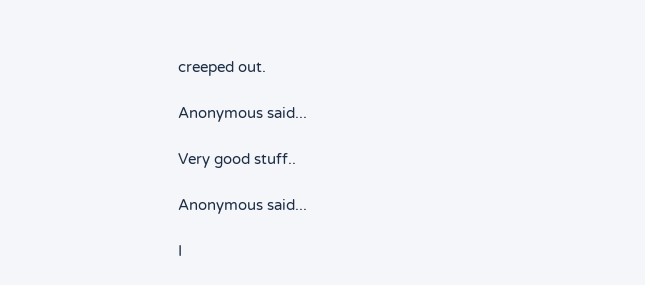creeped out.

Anonymous said...

Very good stuff..

Anonymous said...

I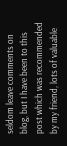seldom leave comments on blog, but I have been to this post which was recommended by my friend, lots of valuable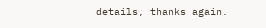details, thanks again.